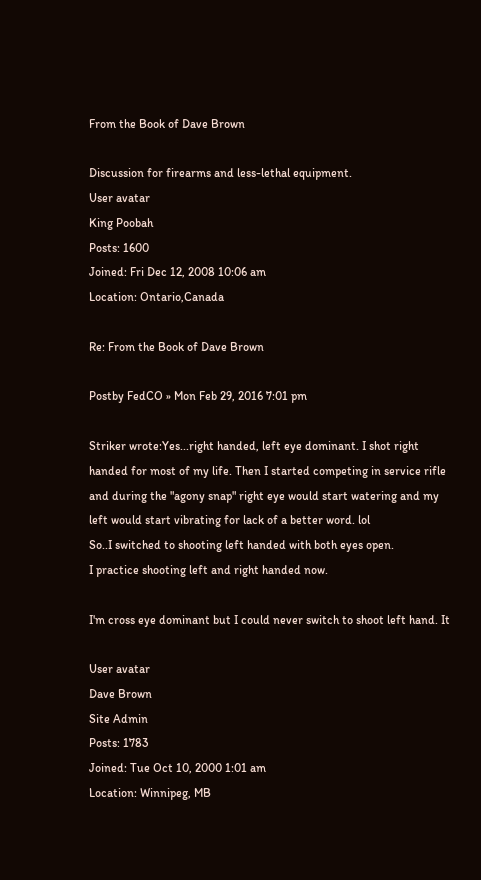From the Book of Dave Brown

Discussion for firearms and less-lethal equipment.
User avatar
King Poobah
Posts: 1600
Joined: Fri Dec 12, 2008 10:06 am
Location: Ontario,Canada

Re: From the Book of Dave Brown

Postby FedCO » Mon Feb 29, 2016 7:01 pm

Striker wrote:Yes...right handed, left eye dominant. I shot right handed for most of my life. Then I started competing in service rifle and during the "agony snap" right eye would start watering and my left would start vibrating for lack of a better word. lol
So..I switched to shooting left handed with both eyes open.
I practice shooting left and right handed now.

I'm cross eye dominant but I could never switch to shoot left hand. It

User avatar
Dave Brown
Site Admin
Posts: 1783
Joined: Tue Oct 10, 2000 1:01 am
Location: Winnipeg, MB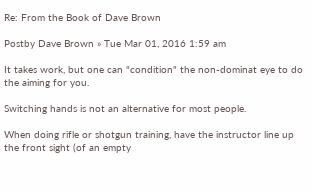Re: From the Book of Dave Brown

Postby Dave Brown » Tue Mar 01, 2016 1:59 am

It takes work, but one can "condition" the non-dominat eye to do the aiming for you.

Switching hands is not an alternative for most people.

When doing rifle or shotgun training, have the instructor line up the front sight (of an empty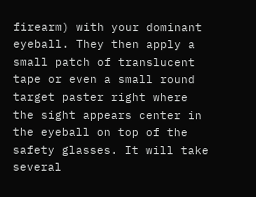firearm) with your dominant eyeball. They then apply a small patch of translucent tape or even a small round target paster right where the sight appears center in the eyeball on top of the safety glasses. It will take several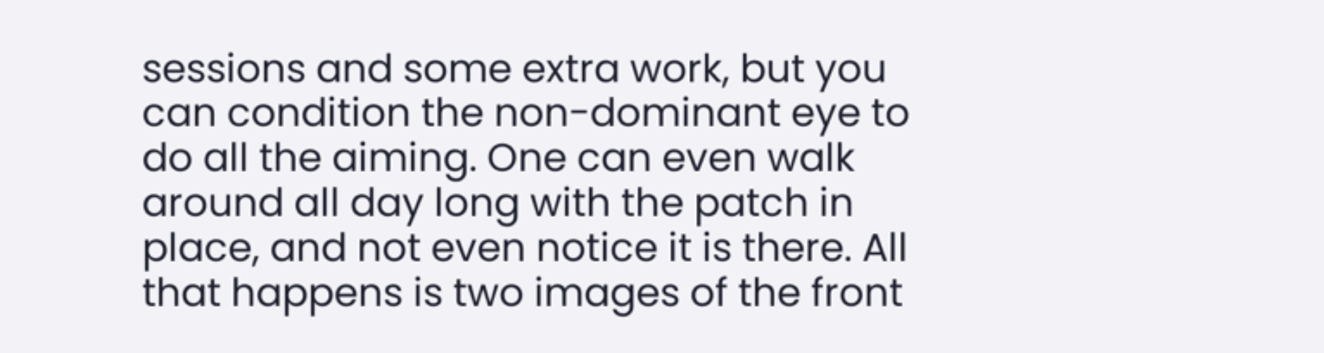sessions and some extra work, but you can condition the non-dominant eye to do all the aiming. One can even walk around all day long with the patch in place, and not even notice it is there. All that happens is two images of the front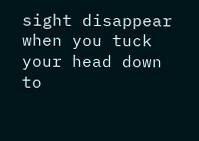sight disappear when you tuck your head down to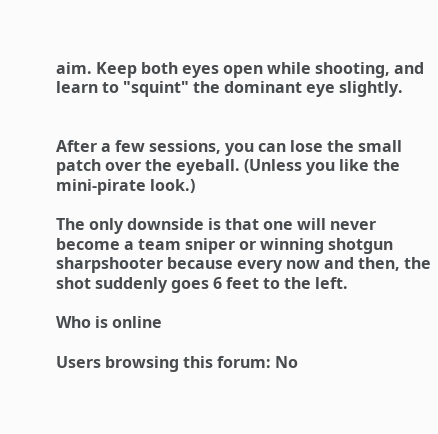aim. Keep both eyes open while shooting, and learn to "squint" the dominant eye slightly.


After a few sessions, you can lose the small patch over the eyeball. (Unless you like the mini-pirate look.)

The only downside is that one will never become a team sniper or winning shotgun sharpshooter because every now and then, the shot suddenly goes 6 feet to the left.

Who is online

Users browsing this forum: No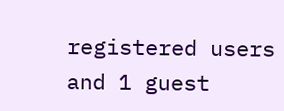registered users and 1 guest